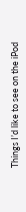Things I’d like to see on the iPod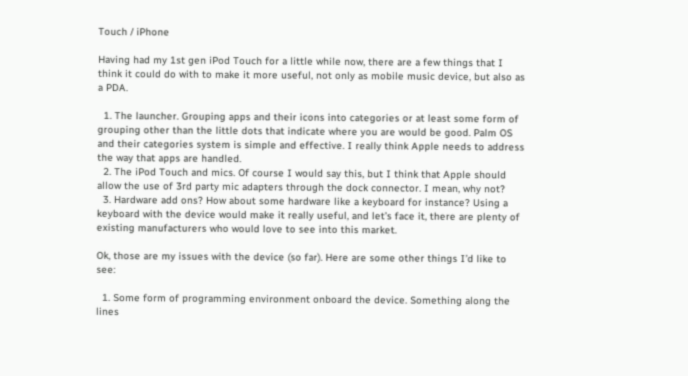Touch / iPhone

Having had my 1st gen iPod Touch for a little while now, there are a few things that I think it could do with to make it more useful, not only as mobile music device, but also as a PDA.

  1. The launcher. Grouping apps and their icons into categories or at least some form of grouping other than the little dots that indicate where you are would be good. Palm OS and their categories system is simple and effective. I really think Apple needs to address the way that apps are handled.
  2. The iPod Touch and mics. Of course I would say this, but I think that Apple should allow the use of 3rd party mic adapters through the dock connector. I mean, why not?
  3. Hardware add ons? How about some hardware like a keyboard for instance? Using a keyboard with the device would make it really useful, and let’s face it, there are plenty of existing manufacturers who would love to see into this market.

Ok, those are my issues with the device (so far). Here are some other things I’d like to see:

  1. Some form of programming environment onboard the device. Something along the lines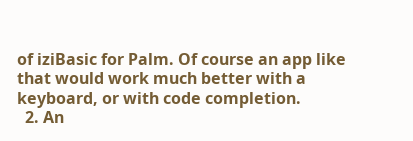of iziBasic for Palm. Of course an app like that would work much better with a keyboard, or with code completion.
  2. An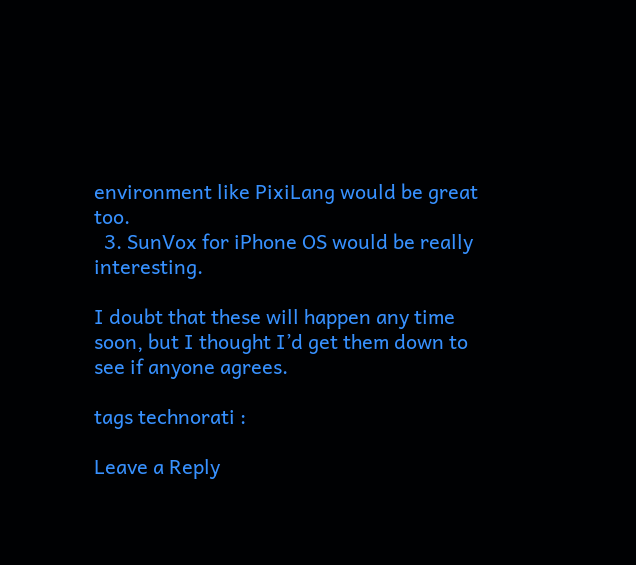environment like PixiLang would be great too.
  3. SunVox for iPhone OS would be really interesting.

I doubt that these will happen any time soon, but I thought I’d get them down to see if anyone agrees.

tags technorati :

Leave a Reply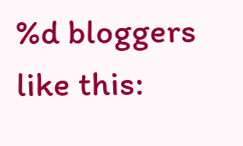%d bloggers like this: